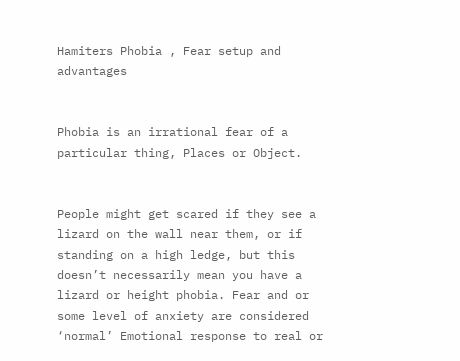Hamiters Phobia , Fear setup and advantages


Phobia is an irrational fear of a particular thing, Places or Object.


People might get scared if they see a lizard on the wall near them, or if standing on a high ledge, but this doesn’t necessarily mean you have a lizard or height phobia. Fear and or some level of anxiety are considered ‘normal’ Emotional response to real or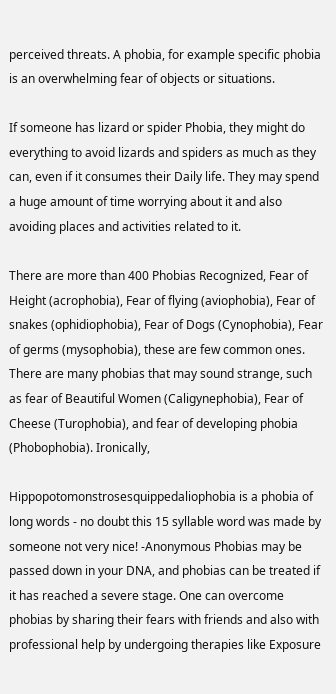perceived threats. A phobia, for example specific phobia is an overwhelming fear of objects or situations.

If someone has lizard or spider Phobia, they might do everything to avoid lizards and spiders as much as they can, even if it consumes their Daily life. They may spend a huge amount of time worrying about it and also avoiding places and activities related to it.

There are more than 400 Phobias Recognized, Fear of Height (acrophobia), Fear of flying (aviophobia), Fear of snakes (ophidiophobia), Fear of Dogs (Cynophobia), Fear of germs (mysophobia), these are few common ones. There are many phobias that may sound strange, such as fear of Beautiful Women (Caligynephobia), Fear of Cheese (Turophobia), and fear of developing phobia (Phobophobia). Ironically,

Hippopotomonstrosesquippedaliophobia is a phobia of long words - no doubt this 15 syllable word was made by someone not very nice! -Anonymous Phobias may be passed down in your DNA, and phobias can be treated if it has reached a severe stage. One can overcome phobias by sharing their fears with friends and also with professional help by undergoing therapies like Exposure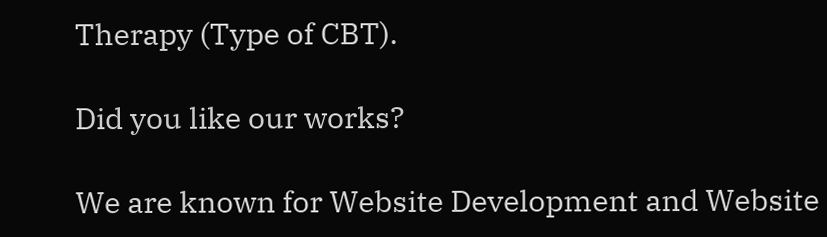Therapy (Type of CBT).

Did you like our works?

We are known for Website Development and Website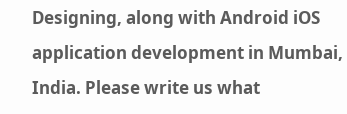Designing, along with Android iOS application development in Mumbai, India. Please write us what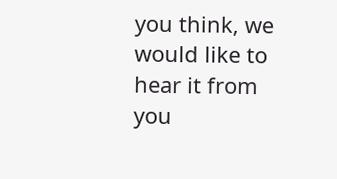you think, we would like to hear it from you